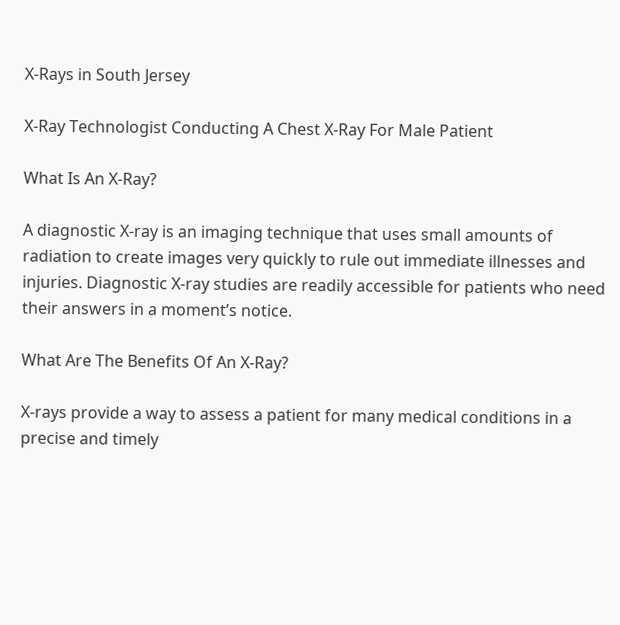X-Rays in South Jersey

X-Ray Technologist Conducting A Chest X-Ray For Male Patient

What Is An X-Ray?

A diagnostic X-ray is an imaging technique that uses small amounts of radiation to create images very quickly to rule out immediate illnesses and injuries. Diagnostic X-ray studies are readily accessible for patients who need their answers in a moment’s notice.

What Are The Benefits Of An X-Ray?

X-rays provide a way to assess a patient for many medical conditions in a precise and timely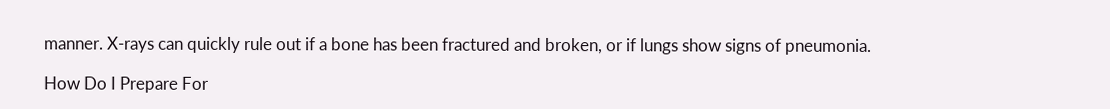manner. X-rays can quickly rule out if a bone has been fractured and broken, or if lungs show signs of pneumonia.

How Do I Prepare For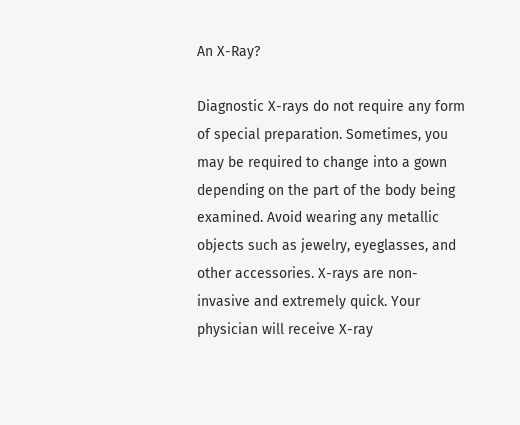An X-Ray?

Diagnostic X-rays do not require any form of special preparation. Sometimes, you may be required to change into a gown depending on the part of the body being examined. Avoid wearing any metallic objects such as jewelry, eyeglasses, and other accessories. X-rays are non-invasive and extremely quick. Your physician will receive X-ray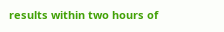results within two hours of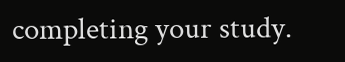completing your study.